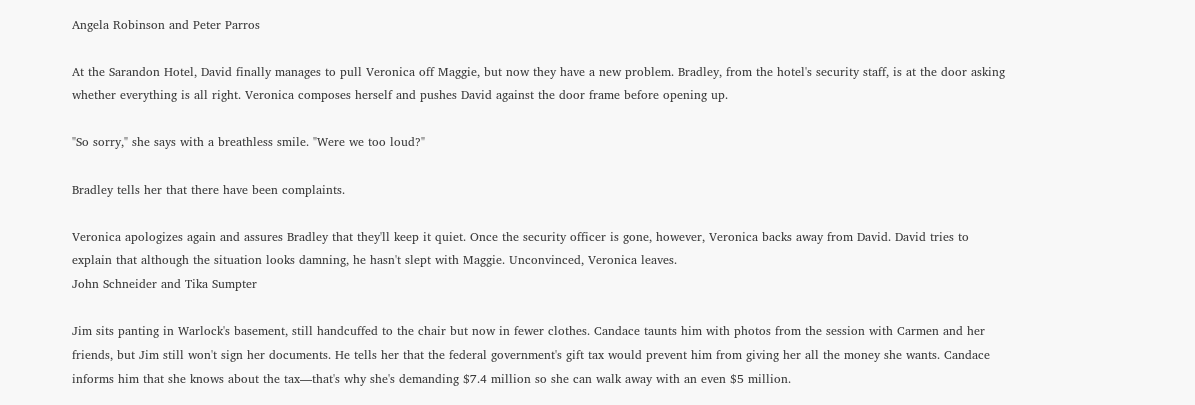Angela Robinson and Peter Parros

At the Sarandon Hotel, David finally manages to pull Veronica off Maggie, but now they have a new problem. Bradley, from the hotel's security staff, is at the door asking whether everything is all right. Veronica composes herself and pushes David against the door frame before opening up.

"So sorry," she says with a breathless smile. "Were we too loud?"

Bradley tells her that there have been complaints.

Veronica apologizes again and assures Bradley that they'll keep it quiet. Once the security officer is gone, however, Veronica backs away from David. David tries to explain that although the situation looks damning, he hasn't slept with Maggie. Unconvinced, Veronica leaves.
John Schneider and Tika Sumpter

Jim sits panting in Warlock's basement, still handcuffed to the chair but now in fewer clothes. Candace taunts him with photos from the session with Carmen and her friends, but Jim still won't sign her documents. He tells her that the federal government's gift tax would prevent him from giving her all the money she wants. Candace informs him that she knows about the tax—that's why she's demanding $7.4 million so she can walk away with an even $5 million.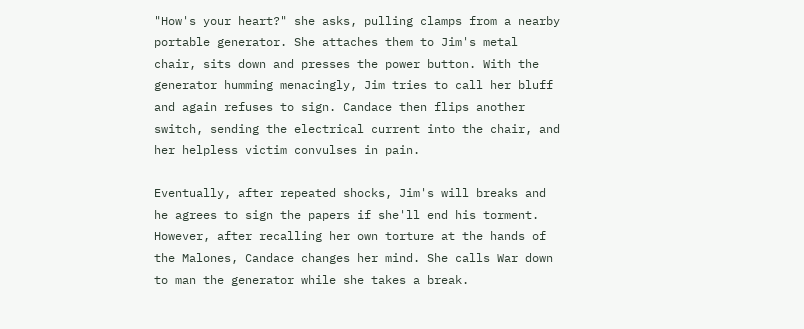"How's your heart?" she asks, pulling clamps from a nearby portable generator. She attaches them to Jim's metal chair, sits down and presses the power button. With the generator humming menacingly, Jim tries to call her bluff and again refuses to sign. Candace then flips another switch, sending the electrical current into the chair, and her helpless victim convulses in pain.

Eventually, after repeated shocks, Jim's will breaks and he agrees to sign the papers if she'll end his torment. However, after recalling her own torture at the hands of the Malones, Candace changes her mind. She calls War down to man the generator while she takes a break.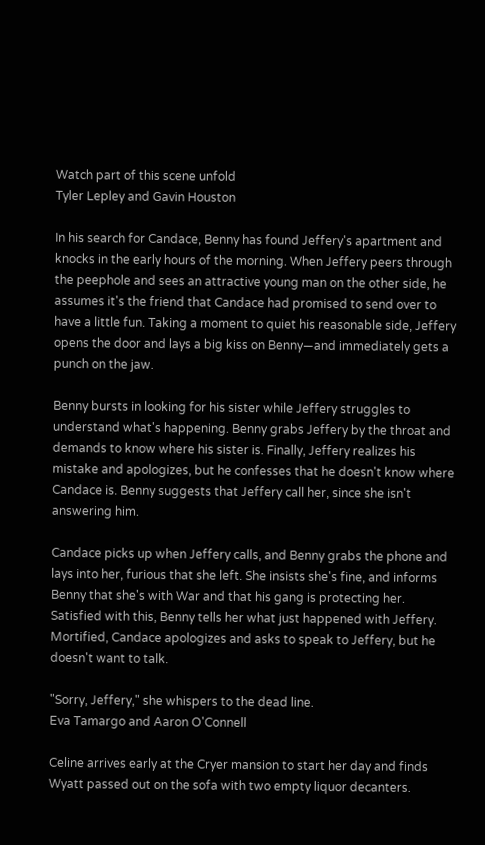Watch part of this scene unfold
Tyler Lepley and Gavin Houston

In his search for Candace, Benny has found Jeffery's apartment and knocks in the early hours of the morning. When Jeffery peers through the peephole and sees an attractive young man on the other side, he assumes it's the friend that Candace had promised to send over to have a little fun. Taking a moment to quiet his reasonable side, Jeffery opens the door and lays a big kiss on Benny—and immediately gets a punch on the jaw.

Benny bursts in looking for his sister while Jeffery struggles to understand what's happening. Benny grabs Jeffery by the throat and demands to know where his sister is. Finally, Jeffery realizes his mistake and apologizes, but he confesses that he doesn't know where Candace is. Benny suggests that Jeffery call her, since she isn't answering him.

Candace picks up when Jeffery calls, and Benny grabs the phone and lays into her, furious that she left. She insists she's fine, and informs Benny that she's with War and that his gang is protecting her. Satisfied with this, Benny tells her what just happened with Jeffery. Mortified, Candace apologizes and asks to speak to Jeffery, but he doesn't want to talk.

"Sorry, Jeffery," she whispers to the dead line.
Eva Tamargo and Aaron O'Connell

Celine arrives early at the Cryer mansion to start her day and finds Wyatt passed out on the sofa with two empty liquor decanters.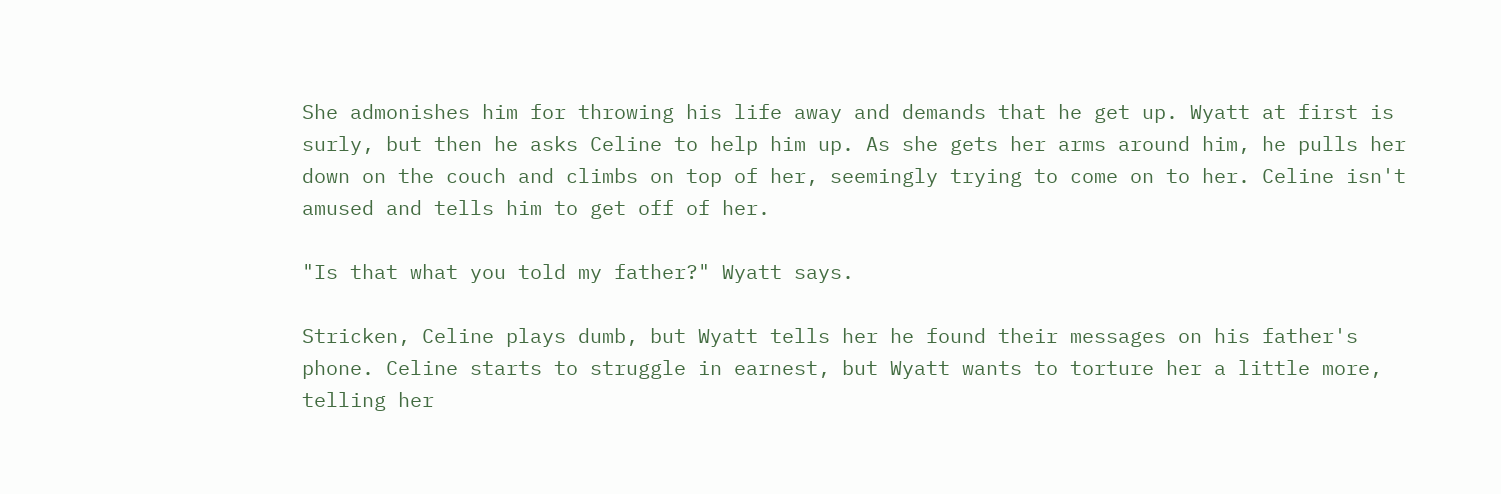She admonishes him for throwing his life away and demands that he get up. Wyatt at first is surly, but then he asks Celine to help him up. As she gets her arms around him, he pulls her down on the couch and climbs on top of her, seemingly trying to come on to her. Celine isn't amused and tells him to get off of her.

"Is that what you told my father?" Wyatt says.

Stricken, Celine plays dumb, but Wyatt tells her he found their messages on his father's phone. Celine starts to struggle in earnest, but Wyatt wants to torture her a little more, telling her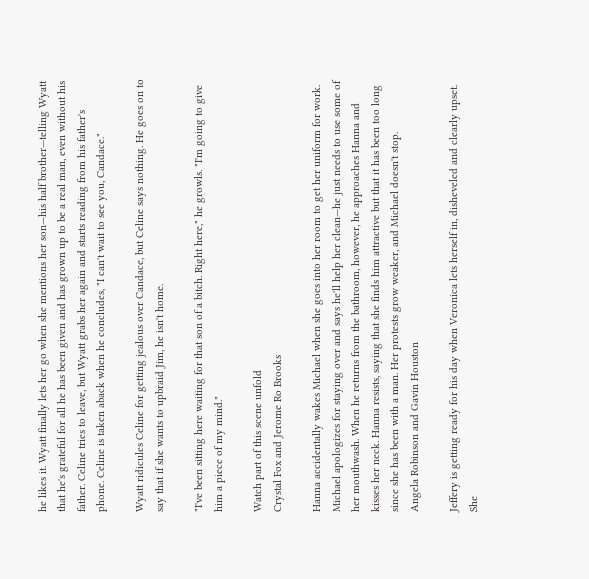he likes it. Wyatt finally lets her go when she mentions her son—his half brother—telling Wyatt that he's grateful for all he has been given and has grown up to be a real man, even without his father. Celine tries to leave, but Wyatt grabs her again and starts reading from his father's phone. Celine is taken aback when he concludes, "I can't wait to see you, Candace."

Wyatt ridicules Celine for getting jealous over Candace, but Celine says nothing. He goes on to say that if she wants to upbraid Jim, he isn't home.

"I've been sitting here waiting for that son of a bitch. Right here," he growls. "I'm going to give him a piece of my mind."

Watch part of this scene unfold
Crystal Fox and Jerome Ro Brooks

Hanna accidentally wakes Michael when she goes into her room to get her uniform for work. Michael apologizes for staying over and says he'll help her clean—he just needs to use some of her mouthwash. When he returns from the bathroom, however, he approaches Hanna and kisses her neck. Hanna resists, saying that she finds him attractive but that it has been too long since she has been with a man. Her protests grow weaker, and Michael doesn't stop.
Angela Robinson and Gavin Houston

Jeffery is getting ready for his day when Veronica lets herself in, disheveled and clearly upset. She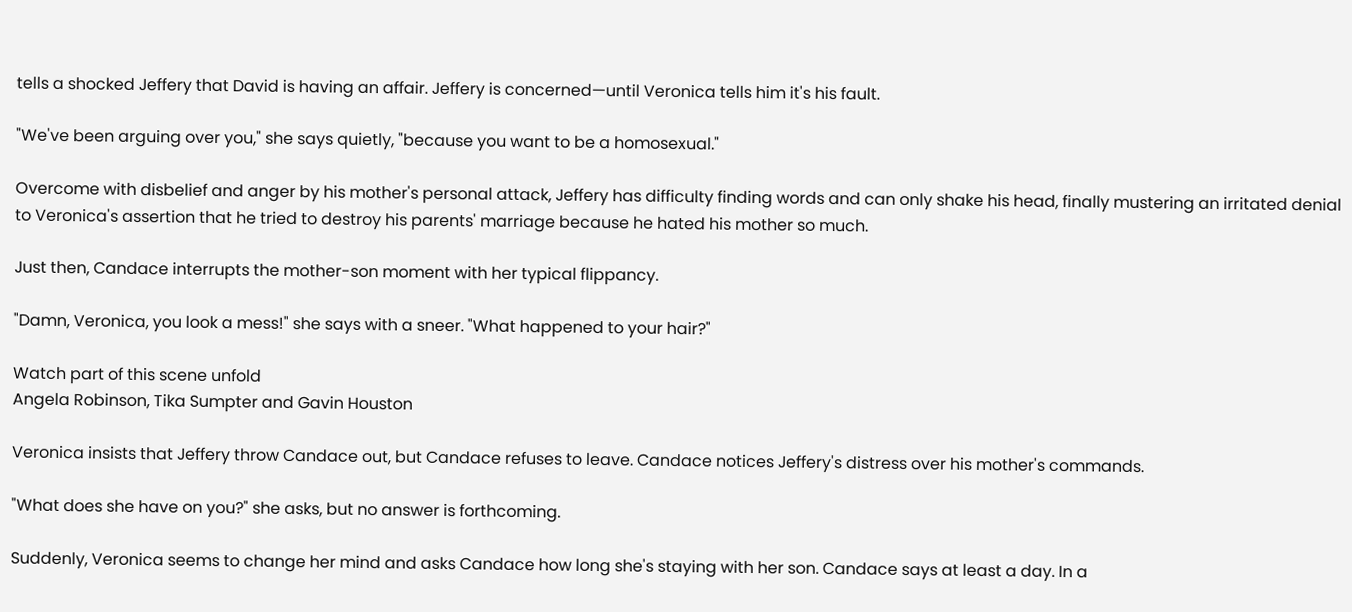tells a shocked Jeffery that David is having an affair. Jeffery is concerned—until Veronica tells him it's his fault.

"We've been arguing over you," she says quietly, "because you want to be a homosexual."

Overcome with disbelief and anger by his mother's personal attack, Jeffery has difficulty finding words and can only shake his head, finally mustering an irritated denial to Veronica's assertion that he tried to destroy his parents' marriage because he hated his mother so much.

Just then, Candace interrupts the mother-son moment with her typical flippancy.

"Damn, Veronica, you look a mess!" she says with a sneer. "What happened to your hair?"

Watch part of this scene unfold
Angela Robinson, Tika Sumpter and Gavin Houston

Veronica insists that Jeffery throw Candace out, but Candace refuses to leave. Candace notices Jeffery's distress over his mother's commands.

"What does she have on you?" she asks, but no answer is forthcoming.

Suddenly, Veronica seems to change her mind and asks Candace how long she's staying with her son. Candace says at least a day. In a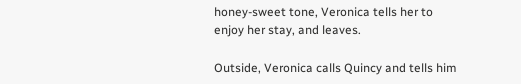honey-sweet tone, Veronica tells her to enjoy her stay, and leaves.

Outside, Veronica calls Quincy and tells him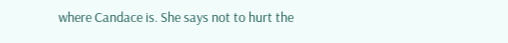where Candace is. She says not to hurt the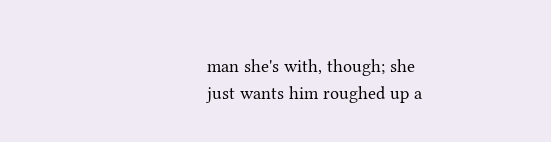man she's with, though; she just wants him roughed up a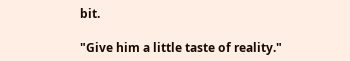bit.

"Give him a little taste of reality."